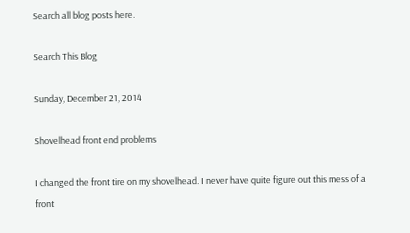Search all blog posts here.

Search This Blog

Sunday, December 21, 2014

Shovelhead front end problems

I changed the front tire on my shovelhead. I never have quite figure out this mess of a front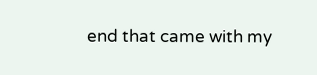end that came with my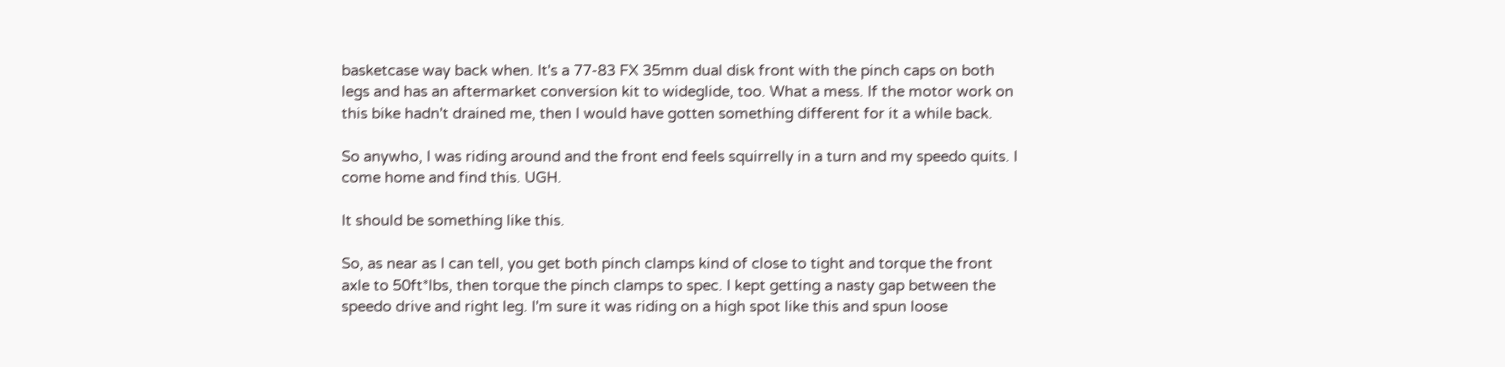basketcase way back when. It's a 77-83 FX 35mm dual disk front with the pinch caps on both legs and has an aftermarket conversion kit to wideglide, too. What a mess. If the motor work on this bike hadn't drained me, then I would have gotten something different for it a while back.

So anywho, I was riding around and the front end feels squirrelly in a turn and my speedo quits. I come home and find this. UGH.

It should be something like this.

So, as near as I can tell, you get both pinch clamps kind of close to tight and torque the front axle to 50ft*lbs, then torque the pinch clamps to spec. I kept getting a nasty gap between the speedo drive and right leg. I'm sure it was riding on a high spot like this and spun loose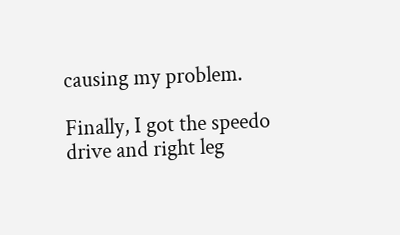causing my problem.

Finally, I got the speedo drive and right leg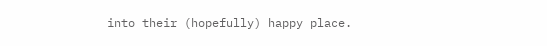into their (hopefully) happy place.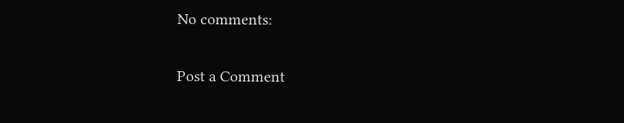No comments:

Post a Comment